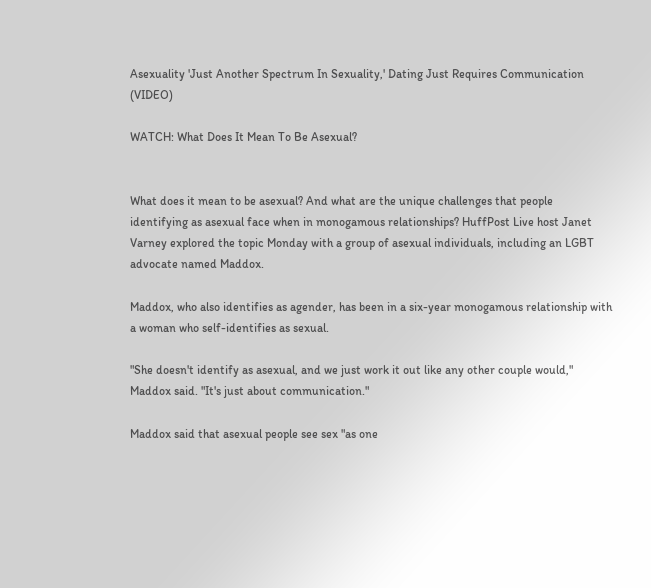Asexuality 'Just Another Spectrum In Sexuality,' Dating Just Requires Communication (VIDEO)

WATCH: What Does It Mean To Be Asexual?


What does it mean to be asexual? And what are the unique challenges that people identifying as asexual face when in monogamous relationships? HuffPost Live host Janet Varney explored the topic Monday with a group of asexual individuals, including an LGBT advocate named Maddox.

Maddox, who also identifies as agender, has been in a six-year monogamous relationship with a woman who self-identifies as sexual.

"She doesn't identify as asexual, and we just work it out like any other couple would," Maddox said. "It's just about communication."

Maddox said that asexual people see sex "as one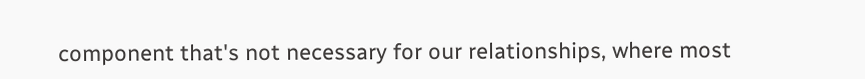component that's not necessary for our relationships, where most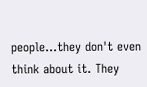people...they don't even think about it. They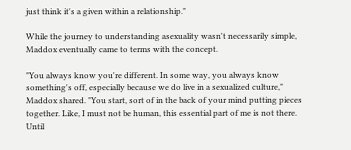just think it's a given within a relationship."

While the journey to understanding asexuality wasn't necessarily simple, Maddox eventually came to terms with the concept.

"You always know you're different. In some way, you always know something's off, especially because we do live in a sexualized culture," Maddox shared. "You start, sort of in the back of your mind putting pieces together. Like, I must not be human, this essential part of me is not there. Until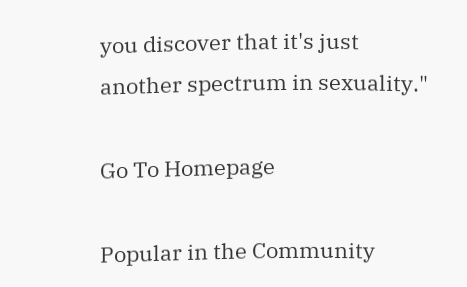you discover that it's just another spectrum in sexuality."

Go To Homepage

Popular in the Community